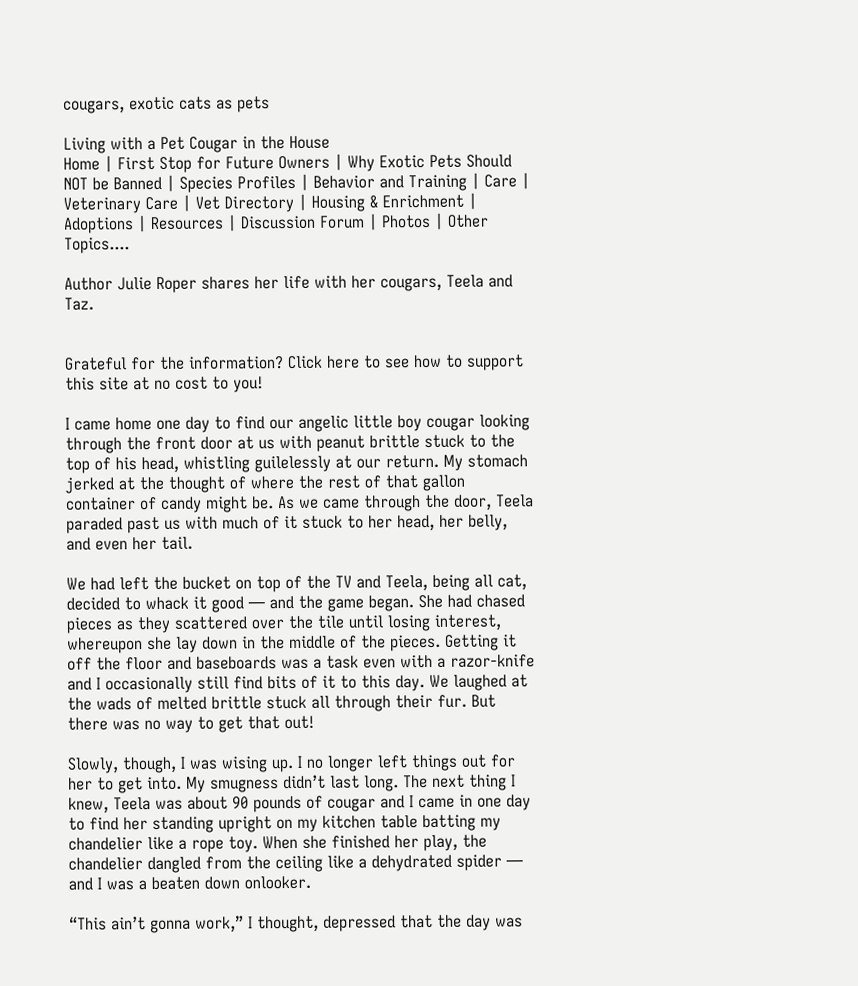cougars, exotic cats as pets

Living with a Pet Cougar in the House
Home | First Stop for Future Owners | Why Exotic Pets Should NOT be Banned | Species Profiles | Behavior and Training | Care | Veterinary Care | Vet Directory | Housing & Enrichment | Adoptions | Resources | Discussion Forum | Photos | Other Topics....

Author Julie Roper shares her life with her cougars, Teela and Taz.


Grateful for the information? Click here to see how to support this site at no cost to you!

I came home one day to find our angelic little boy cougar looking through the front door at us with peanut brittle stuck to the top of his head, whistling guilelessly at our return. My stomach jerked at the thought of where the rest of that gallon container of candy might be. As we came through the door, Teela paraded past us with much of it stuck to her head, her belly, and even her tail.

We had left the bucket on top of the TV and Teela, being all cat, decided to whack it good — and the game began. She had chased pieces as they scattered over the tile until losing interest, whereupon she lay down in the middle of the pieces. Getting it off the floor and baseboards was a task even with a razor-knife and I occasionally still find bits of it to this day. We laughed at the wads of melted brittle stuck all through their fur. But there was no way to get that out!

Slowly, though, I was wising up. I no longer left things out for her to get into. My smugness didn’t last long. The next thing I knew, Teela was about 90 pounds of cougar and I came in one day to find her standing upright on my kitchen table batting my chandelier like a rope toy. When she finished her play, the chandelier dangled from the ceiling like a dehydrated spider — and I was a beaten down onlooker.

“This ain’t gonna work,” I thought, depressed that the day was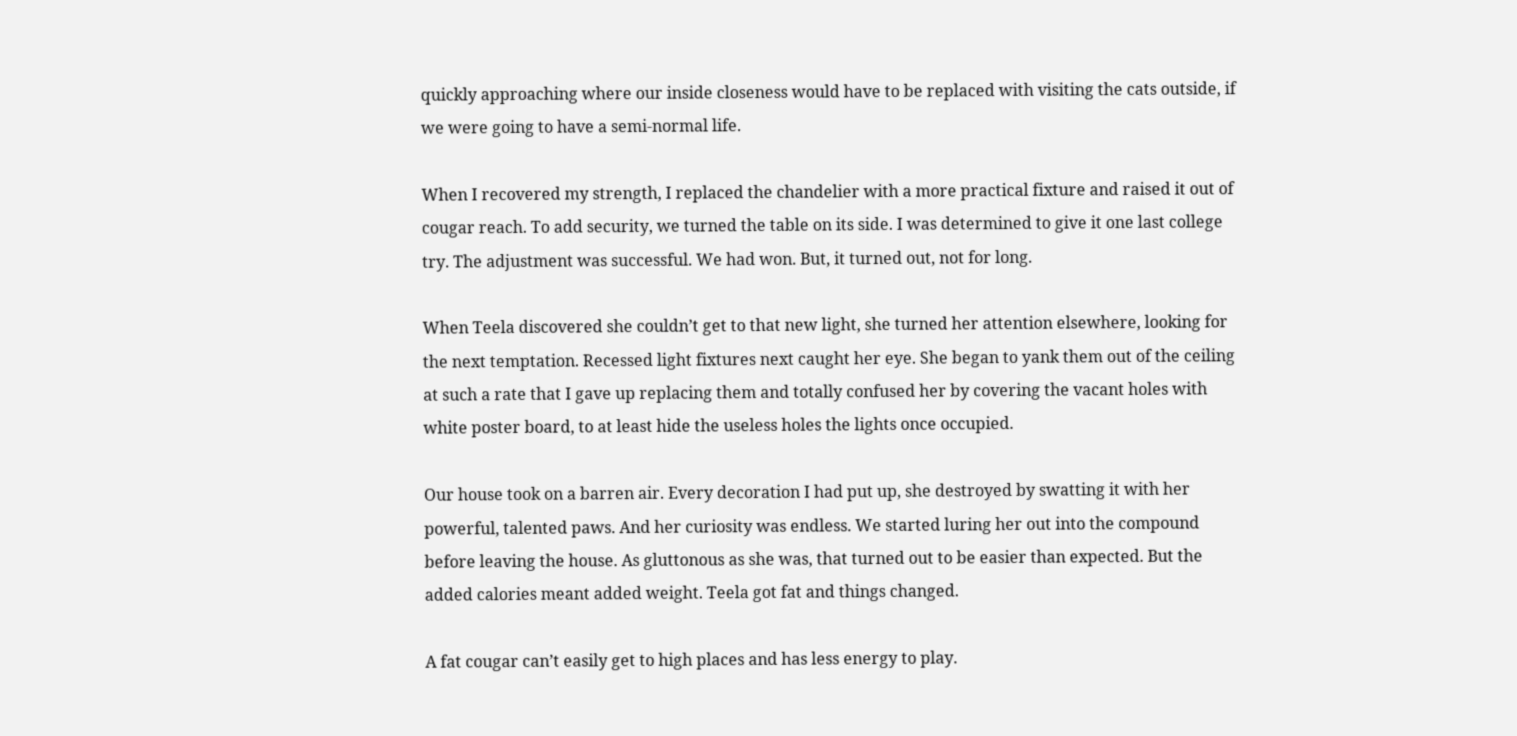quickly approaching where our inside closeness would have to be replaced with visiting the cats outside, if we were going to have a semi-normal life.

When I recovered my strength, I replaced the chandelier with a more practical fixture and raised it out of cougar reach. To add security, we turned the table on its side. I was determined to give it one last college try. The adjustment was successful. We had won. But, it turned out, not for long.

When Teela discovered she couldn’t get to that new light, she turned her attention elsewhere, looking for the next temptation. Recessed light fixtures next caught her eye. She began to yank them out of the ceiling at such a rate that I gave up replacing them and totally confused her by covering the vacant holes with white poster board, to at least hide the useless holes the lights once occupied.

Our house took on a barren air. Every decoration I had put up, she destroyed by swatting it with her powerful, talented paws. And her curiosity was endless. We started luring her out into the compound before leaving the house. As gluttonous as she was, that turned out to be easier than expected. But the added calories meant added weight. Teela got fat and things changed.

A fat cougar can’t easily get to high places and has less energy to play.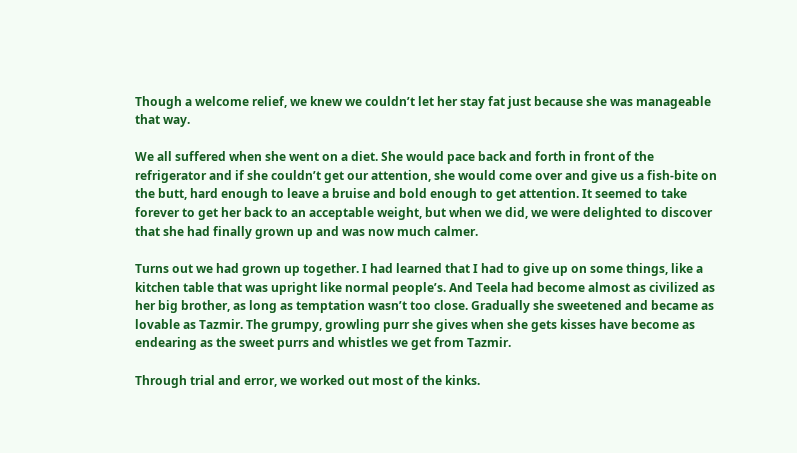Though a welcome relief, we knew we couldn’t let her stay fat just because she was manageable that way.

We all suffered when she went on a diet. She would pace back and forth in front of the refrigerator and if she couldn’t get our attention, she would come over and give us a fish-bite on the butt, hard enough to leave a bruise and bold enough to get attention. It seemed to take forever to get her back to an acceptable weight, but when we did, we were delighted to discover that she had finally grown up and was now much calmer.

Turns out we had grown up together. I had learned that I had to give up on some things, like a kitchen table that was upright like normal people’s. And Teela had become almost as civilized as her big brother, as long as temptation wasn’t too close. Gradually she sweetened and became as lovable as Tazmir. The grumpy, growling purr she gives when she gets kisses have become as endearing as the sweet purrs and whistles we get from Tazmir.

Through trial and error, we worked out most of the kinks.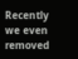Recently we even removed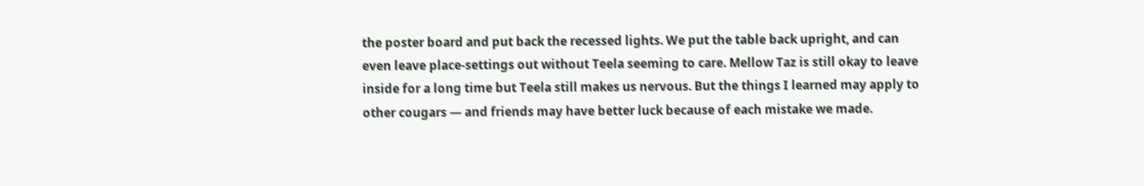the poster board and put back the recessed lights. We put the table back upright, and can even leave place-settings out without Teela seeming to care. Mellow Taz is still okay to leave inside for a long time but Teela still makes us nervous. But the things I learned may apply to other cougars — and friends may have better luck because of each mistake we made.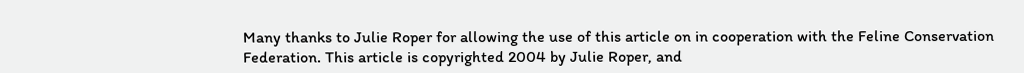Many thanks to Julie Roper for allowing the use of this article on in cooperation with the Feline Conservation Federation. This article is copyrighted 2004 by Julie Roper, and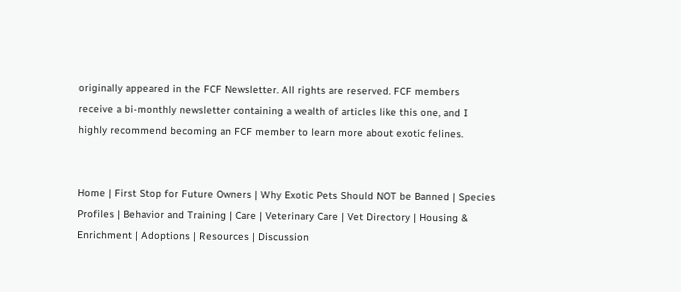originally appeared in the FCF Newsletter. All rights are reserved. FCF members receive a bi-monthly newsletter containing a wealth of articles like this one, and I highly recommend becoming an FCF member to learn more about exotic felines.


Home | First Stop for Future Owners | Why Exotic Pets Should NOT be Banned | Species Profiles | Behavior and Training | Care | Veterinary Care | Vet Directory | Housing & Enrichment | Adoptions | Resources | Discussion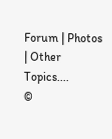Forum | Photos | Other Topics....
©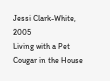Jessi Clark-White, 2005
Living with a Pet Cougar in the House